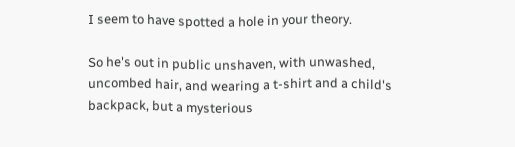I seem to have spotted a hole in your theory.

So he's out in public unshaven, with unwashed, uncombed hair, and wearing a t-shirt and a child's backpack, but a mysterious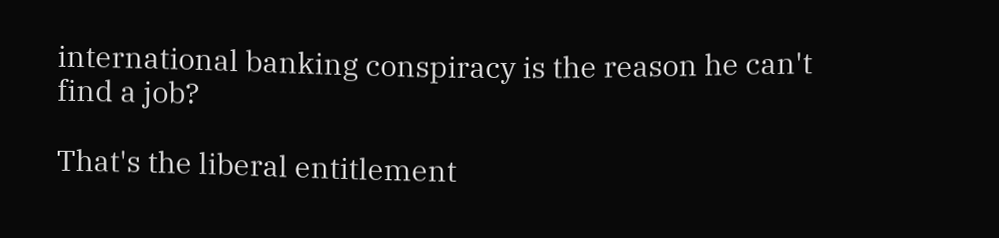international banking conspiracy is the reason he can't find a job?

That's the liberal entitlement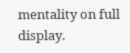mentality on full display.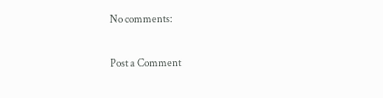No comments:

Post a Comment